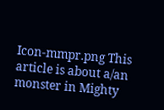Icon-mmpr.png This article is about a/an monster in Mighty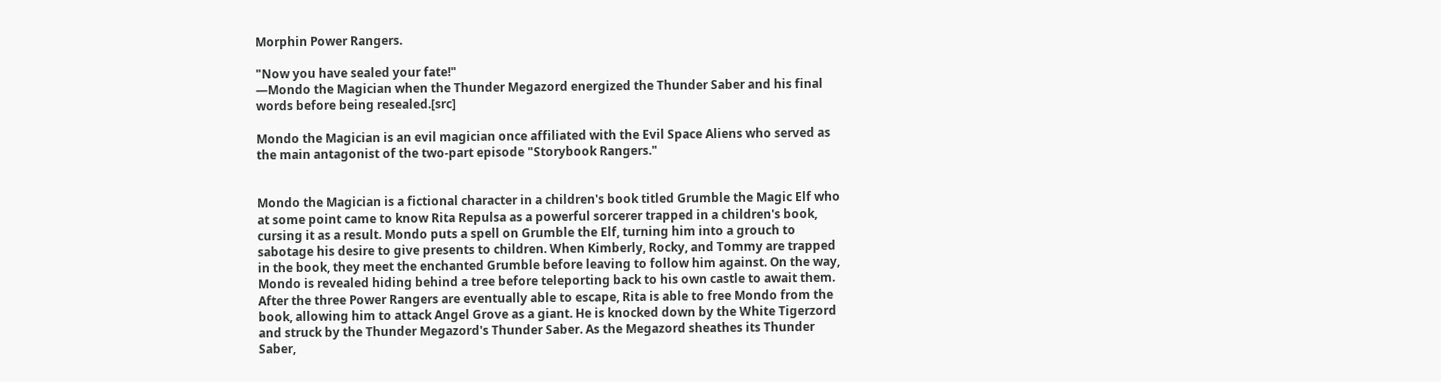Morphin Power Rangers.

"Now you have sealed your fate!"
―Mondo the Magician when the Thunder Megazord energized the Thunder Saber and his final words before being resealed.[src]

Mondo the Magician is an evil magician once affiliated with the Evil Space Aliens who served as the main antagonist of the two-part episode "Storybook Rangers."


Mondo the Magician is a fictional character in a children's book titled Grumble the Magic Elf who at some point came to know Rita Repulsa as a powerful sorcerer trapped in a children's book, cursing it as a result. Mondo puts a spell on Grumble the Elf, turning him into a grouch to sabotage his desire to give presents to children. When Kimberly, Rocky, and Tommy are trapped in the book, they meet the enchanted Grumble before leaving to follow him against. On the way, Mondo is revealed hiding behind a tree before teleporting back to his own castle to await them. After the three Power Rangers are eventually able to escape, Rita is able to free Mondo from the book, allowing him to attack Angel Grove as a giant. He is knocked down by the White Tigerzord and struck by the Thunder Megazord's Thunder Saber. As the Megazord sheathes its Thunder Saber,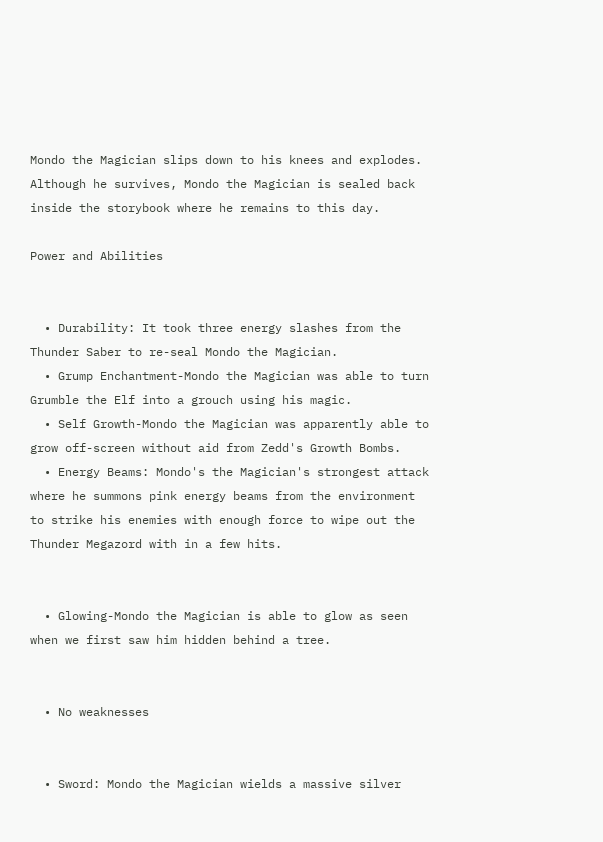Mondo the Magician slips down to his knees and explodes. Although he survives, Mondo the Magician is sealed back inside the storybook where he remains to this day.

Power and Abilities


  • Durability: It took three energy slashes from the Thunder Saber to re-seal Mondo the Magician.
  • Grump Enchantment-Mondo the Magician was able to turn Grumble the Elf into a grouch using his magic.
  • Self Growth-Mondo the Magician was apparently able to grow off-screen without aid from Zedd's Growth Bombs.
  • Energy Beams: Mondo's the Magician's strongest attack where he summons pink energy beams from the environment to strike his enemies with enough force to wipe out the Thunder Megazord with in a few hits.


  • Glowing-Mondo the Magician is able to glow as seen when we first saw him hidden behind a tree.


  • No weaknesses


  • Sword: Mondo the Magician wields a massive silver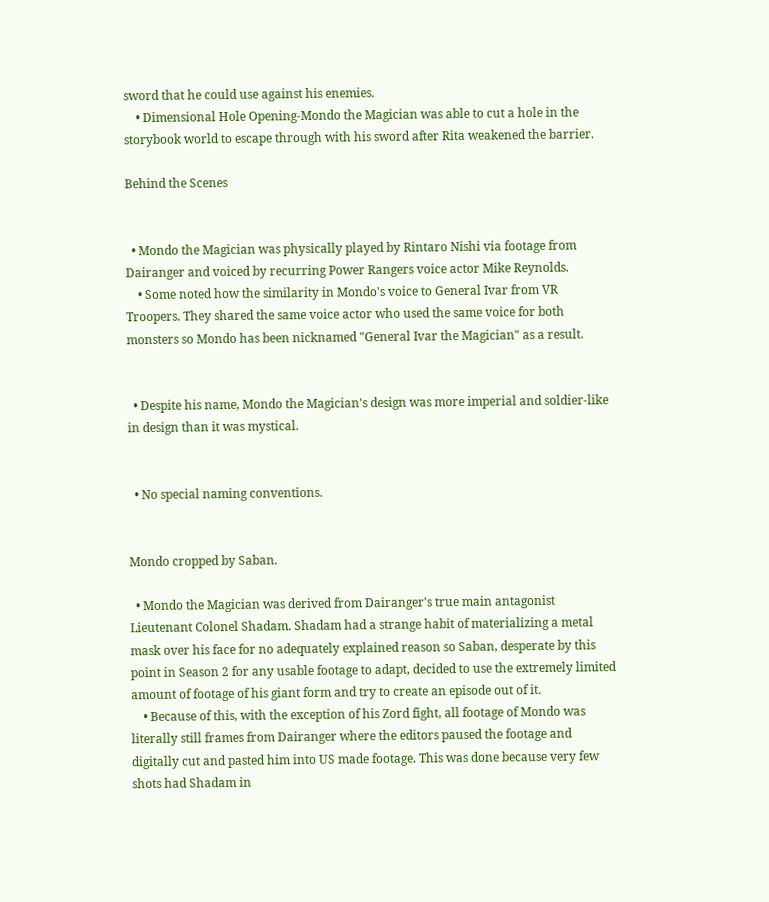sword that he could use against his enemies.
    • Dimensional Hole Opening-Mondo the Magician was able to cut a hole in the storybook world to escape through with his sword after Rita weakened the barrier.

Behind the Scenes


  • Mondo the Magician was physically played by Rintaro Nishi via footage from Dairanger and voiced by recurring Power Rangers voice actor Mike Reynolds.
    • Some noted how the similarity in Mondo's voice to General Ivar from VR Troopers. They shared the same voice actor who used the same voice for both monsters so Mondo has been nicknamed "General Ivar the Magician" as a result.


  • Despite his name, Mondo the Magician's design was more imperial and soldier-like in design than it was mystical.


  • No special naming conventions.


Mondo cropped by Saban.

  • Mondo the Magician was derived from Dairanger's true main antagonist Lieutenant Colonel Shadam. Shadam had a strange habit of materializing a metal mask over his face for no adequately explained reason so Saban, desperate by this point in Season 2 for any usable footage to adapt, decided to use the extremely limited amount of footage of his giant form and try to create an episode out of it.
    • Because of this, with the exception of his Zord fight, all footage of Mondo was literally still frames from Dairanger where the editors paused the footage and digitally cut and pasted him into US made footage. This was done because very few shots had Shadam in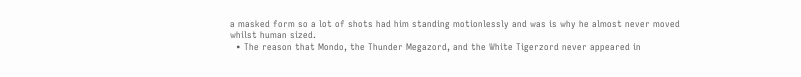a masked form so a lot of shots had him standing motionlessly and was is why he almost never moved whilst human sized.
  • The reason that Mondo, the Thunder Megazord, and the White Tigerzord never appeared in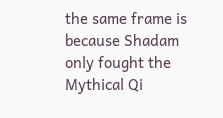the same frame is because Shadam only fought the Mythical Qi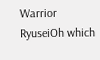Warrior RyuseiOh which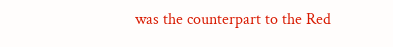was the counterpart to the Red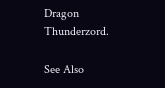Dragon Thunderzord.

See Also